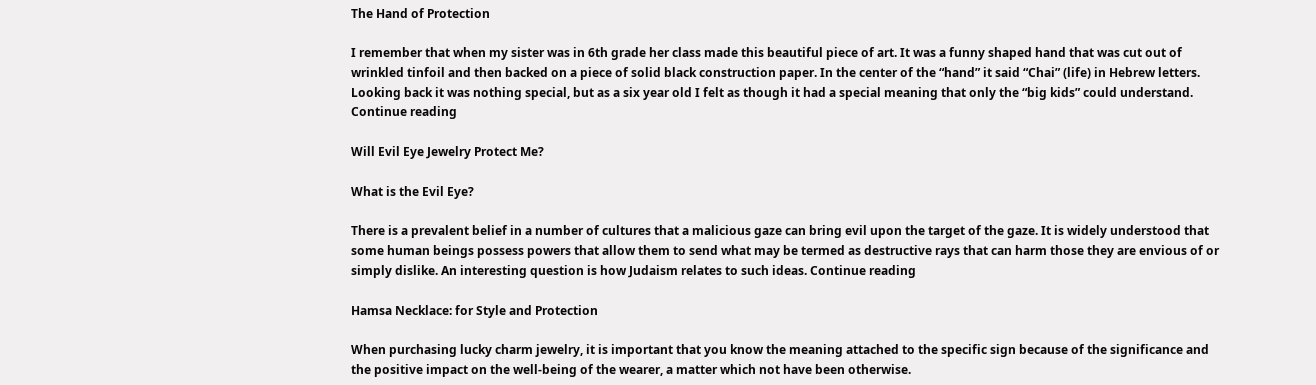The Hand of Protection

I remember that when my sister was in 6th grade her class made this beautiful piece of art. It was a funny shaped hand that was cut out of wrinkled tinfoil and then backed on a piece of solid black construction paper. In the center of the “hand” it said “Chai” (life) in Hebrew letters. Looking back it was nothing special, but as a six year old I felt as though it had a special meaning that only the “big kids” could understand. Continue reading

Will Evil Eye Jewelry Protect Me?

What is the Evil Eye?

There is a prevalent belief in a number of cultures that a malicious gaze can bring evil upon the target of the gaze. It is widely understood that some human beings possess powers that allow them to send what may be termed as destructive rays that can harm those they are envious of or simply dislike. An interesting question is how Judaism relates to such ideas. Continue reading

Hamsa Necklace: for Style and Protection

When purchasing lucky charm jewelry, it is important that you know the meaning attached to the specific sign because of the significance and the positive impact on the well-being of the wearer, a matter which not have been otherwise.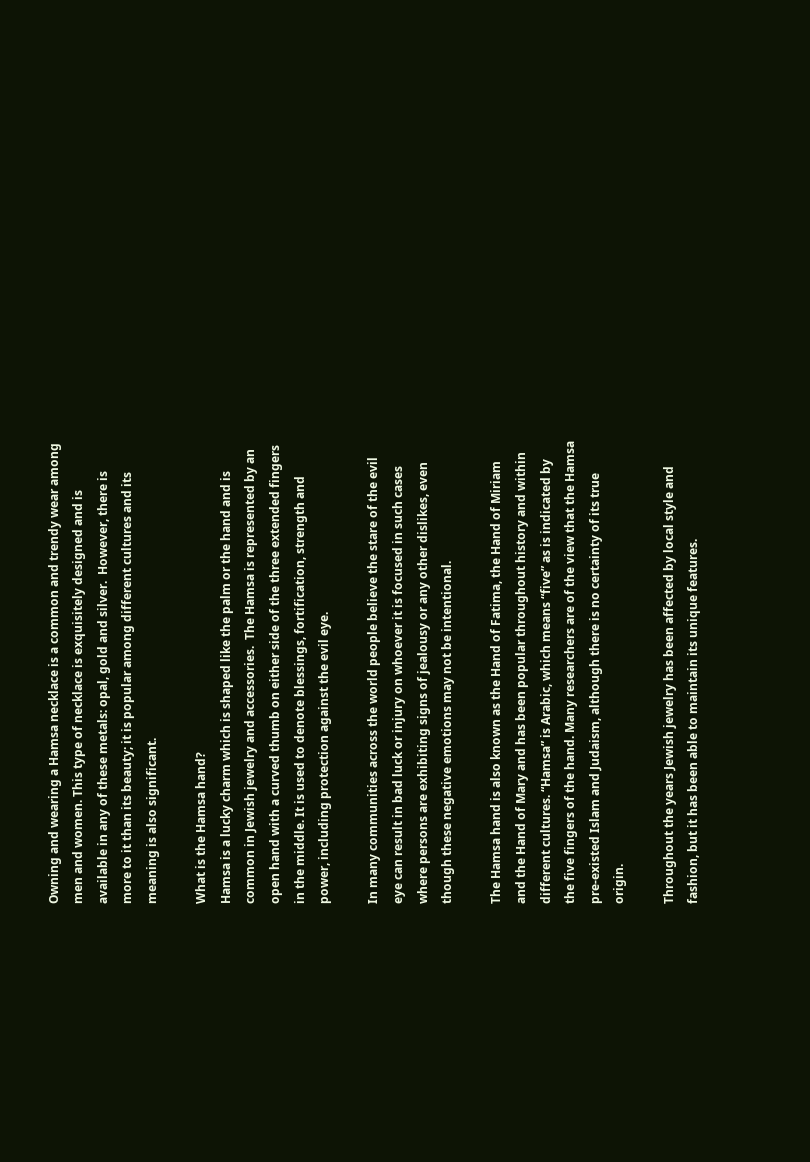Owning and wearing a Hamsa necklace is a common and trendy wear among men and women. This type of necklace is exquisitely designed and is available in any of these metals: opal, gold and silver.  However, there is more to it than its beauty; it is popular among different cultures and its meaning is also significant.

What is the Hamsa hand?
Hamsa is a lucky charm which is shaped like the palm or the hand and is common in Jewish jewelry and accessories.  The Hamsa is represented by an open hand with a curved thumb on either side of the three extended fingers in the middle. It is used to denote blessings, fortification, strength and power, including protection against the evil eye.

In many communities across the world people believe the stare of the evil eye can result in bad luck or injury on whoever it is focused in such cases where persons are exhibiting signs of jealousy or any other dislikes, even though these negative emotions may not be intentional.

The Hamsa hand is also known as the Hand of Fatima, the Hand of Miriam and the Hand of Mary and has been popular throughout history and within different cultures. “Hamsa” is Arabic, which means “five” as is indicated by the five fingers of the hand. Many researchers are of the view that the Hamsa pre-existed Islam and Judaism, although there is no certainty of its true origin.

Throughout the years Jewish jewelry has been affected by local style and fashion, but it has been able to maintain its unique features.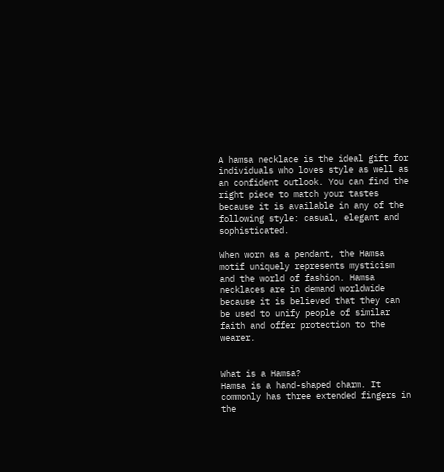A hamsa necklace is the ideal gift for individuals who loves style as well as an confident outlook. You can find the right piece to match your tastes because it is available in any of the following style: casual, elegant and sophisticated.

When worn as a pendant, the Hamsa motif uniquely represents mysticism and the world of fashion. Hamsa necklaces are in demand worldwide because it is believed that they can be used to unify people of similar faith and offer protection to the wearer.


What is a Hamsa?
Hamsa is a hand-shaped charm. It commonly has three extended fingers in the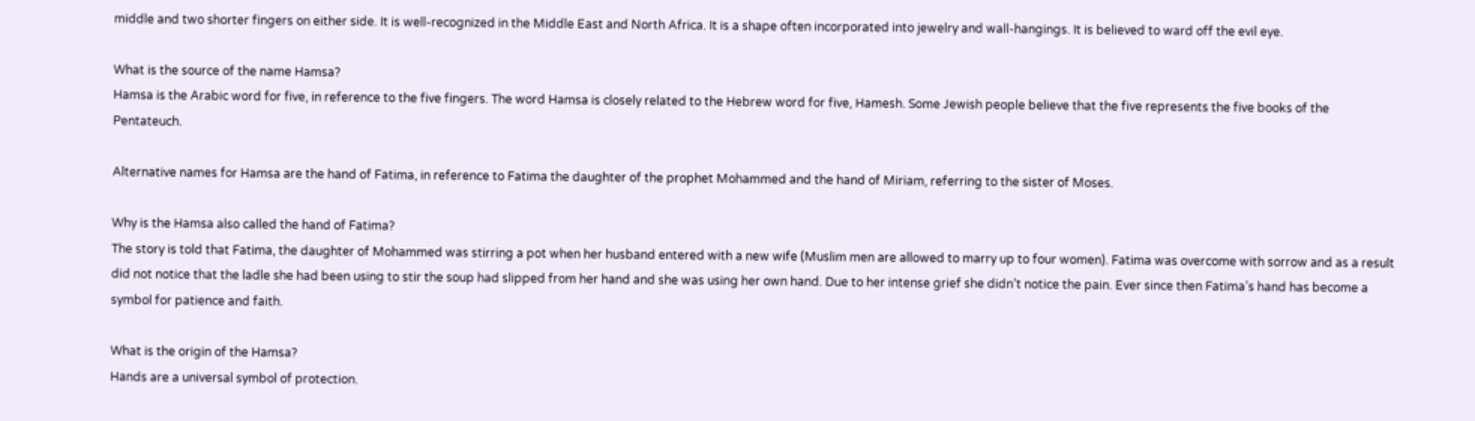middle and two shorter fingers on either side. It is well-recognized in the Middle East and North Africa. It is a shape often incorporated into jewelry and wall-hangings. It is believed to ward off the evil eye.

What is the source of the name Hamsa?
Hamsa is the Arabic word for five, in reference to the five fingers. The word Hamsa is closely related to the Hebrew word for five, Hamesh. Some Jewish people believe that the five represents the five books of the Pentateuch.

Alternative names for Hamsa are the hand of Fatima, in reference to Fatima the daughter of the prophet Mohammed and the hand of Miriam, referring to the sister of Moses.

Why is the Hamsa also called the hand of Fatima?
The story is told that Fatima, the daughter of Mohammed was stirring a pot when her husband entered with a new wife (Muslim men are allowed to marry up to four women). Fatima was overcome with sorrow and as a result did not notice that the ladle she had been using to stir the soup had slipped from her hand and she was using her own hand. Due to her intense grief she didn’t notice the pain. Ever since then Fatima’s hand has become a symbol for patience and faith.

What is the origin of the Hamsa?
Hands are a universal symbol of protection.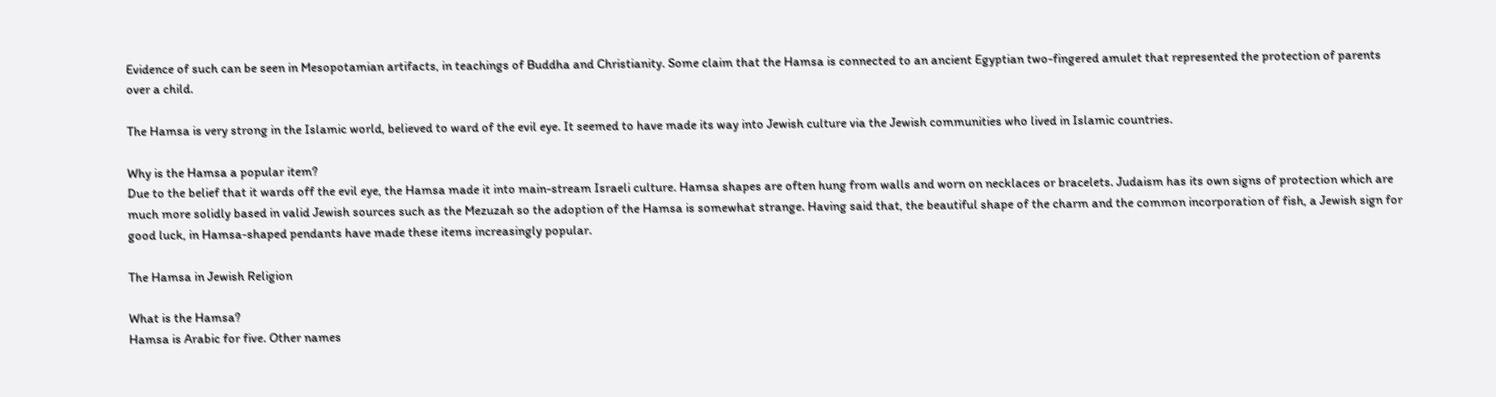Evidence of such can be seen in Mesopotamian artifacts, in teachings of Buddha and Christianity. Some claim that the Hamsa is connected to an ancient Egyptian two-fingered amulet that represented the protection of parents over a child.

The Hamsa is very strong in the Islamic world, believed to ward of the evil eye. It seemed to have made its way into Jewish culture via the Jewish communities who lived in Islamic countries.

Why is the Hamsa a popular item?
Due to the belief that it wards off the evil eye, the Hamsa made it into main-stream Israeli culture. Hamsa shapes are often hung from walls and worn on necklaces or bracelets. Judaism has its own signs of protection which are much more solidly based in valid Jewish sources such as the Mezuzah so the adoption of the Hamsa is somewhat strange. Having said that, the beautiful shape of the charm and the common incorporation of fish, a Jewish sign for good luck, in Hamsa-shaped pendants have made these items increasingly popular.

The Hamsa in Jewish Religion

What is the Hamsa?
Hamsa is Arabic for five. Other names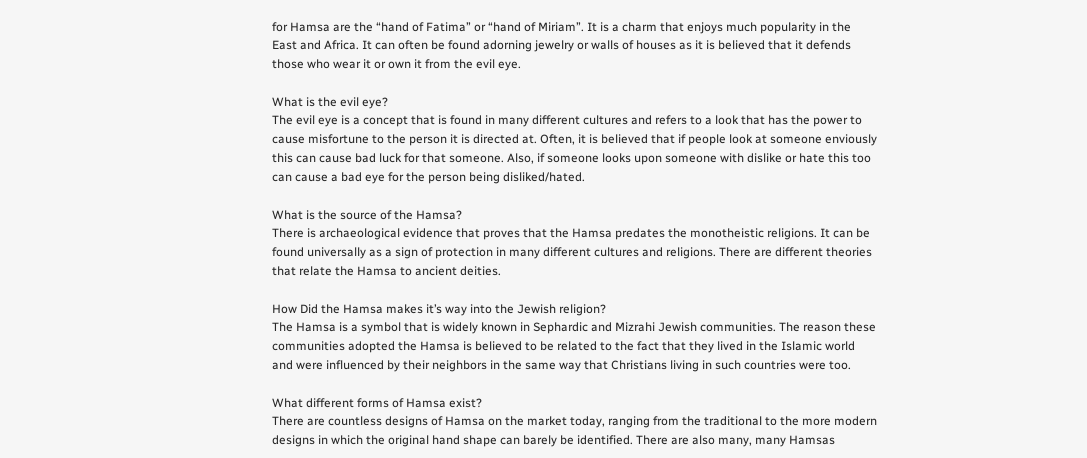for Hamsa are the “hand of Fatima” or “hand of Miriam”. It is a charm that enjoys much popularity in the East and Africa. It can often be found adorning jewelry or walls of houses as it is believed that it defends those who wear it or own it from the evil eye.

What is the evil eye?
The evil eye is a concept that is found in many different cultures and refers to a look that has the power to cause misfortune to the person it is directed at. Often, it is believed that if people look at someone enviously this can cause bad luck for that someone. Also, if someone looks upon someone with dislike or hate this too can cause a bad eye for the person being disliked/hated.

What is the source of the Hamsa?
There is archaeological evidence that proves that the Hamsa predates the monotheistic religions. It can be found universally as a sign of protection in many different cultures and religions. There are different theories that relate the Hamsa to ancient deities.

How Did the Hamsa makes it’s way into the Jewish religion?
The Hamsa is a symbol that is widely known in Sephardic and Mizrahi Jewish communities. The reason these communities adopted the Hamsa is believed to be related to the fact that they lived in the Islamic world and were influenced by their neighbors in the same way that Christians living in such countries were too.

What different forms of Hamsa exist?
There are countless designs of Hamsa on the market today, ranging from the traditional to the more modern designs in which the original hand shape can barely be identified. There are also many, many Hamsas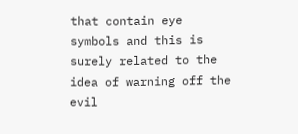that contain eye symbols and this is surely related to the idea of warning off the evil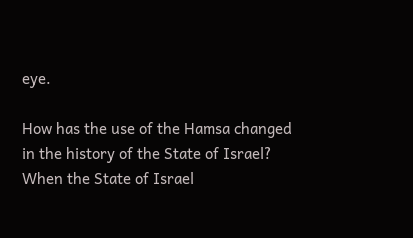eye.

How has the use of the Hamsa changed in the history of the State of Israel?
When the State of Israel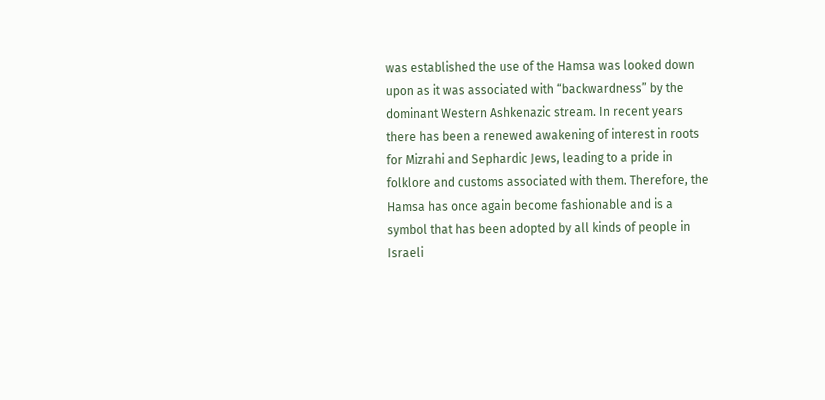was established the use of the Hamsa was looked down upon as it was associated with “backwardness” by the dominant Western Ashkenazic stream. In recent years there has been a renewed awakening of interest in roots for Mizrahi and Sephardic Jews, leading to a pride in folklore and customs associated with them. Therefore, the Hamsa has once again become fashionable and is a symbol that has been adopted by all kinds of people in Israeli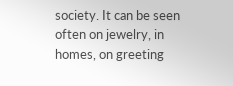society. It can be seen often on jewelry, in homes, on greeting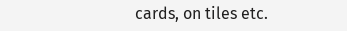cards, on tiles etc.